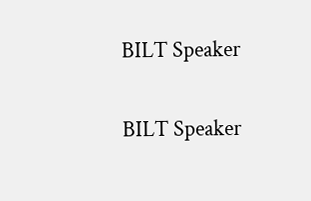BILT Speaker

BILT Speaker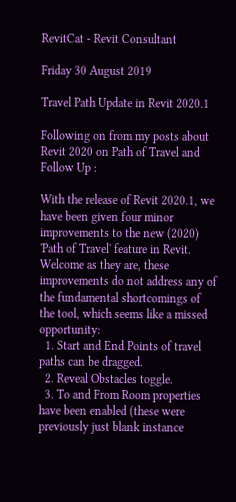RevitCat - Revit Consultant

Friday 30 August 2019

Travel Path Update in Revit 2020.1

Following on from my posts about Revit 2020 on Path of Travel and Follow Up :

With the release of Revit 2020.1, we have been given four minor improvements to the new (2020) 'Path of Travel' feature in Revit.  Welcome as they are, these improvements do not address any of the fundamental shortcomings of the tool, which seems like a missed opportunity:
  1. Start and End Points of travel paths can be dragged.
  2. Reveal Obstacles toggle.
  3. To and From Room properties have been enabled (these were previously just blank instance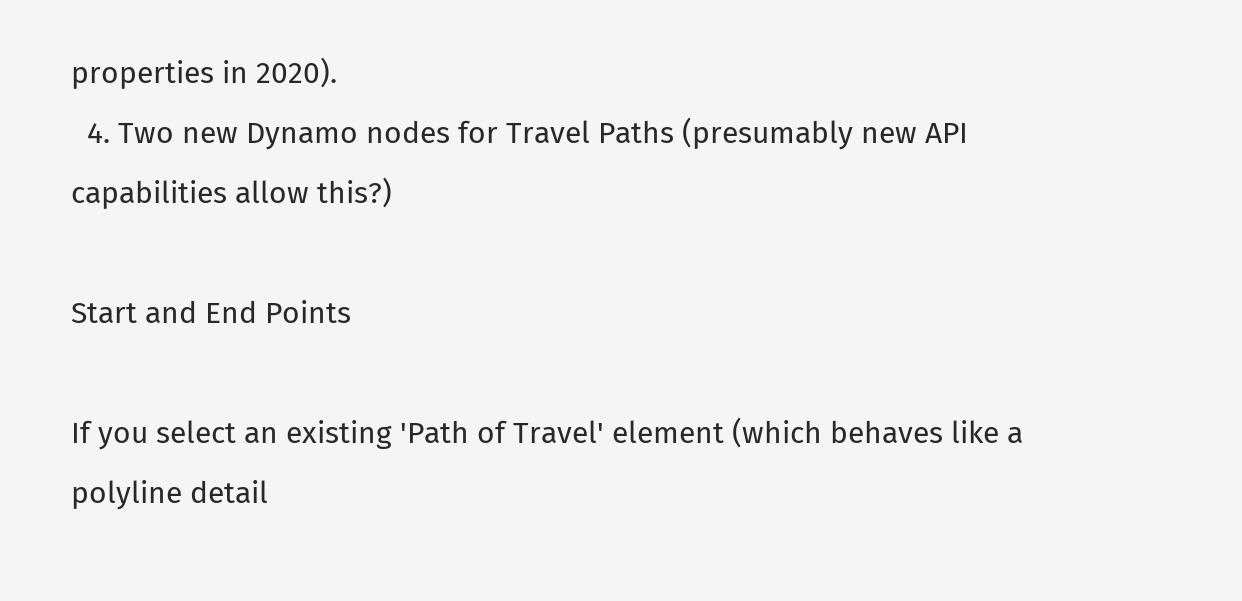properties in 2020).
  4. Two new Dynamo nodes for Travel Paths (presumably new API capabilities allow this?)

Start and End Points

If you select an existing 'Path of Travel' element (which behaves like a polyline detail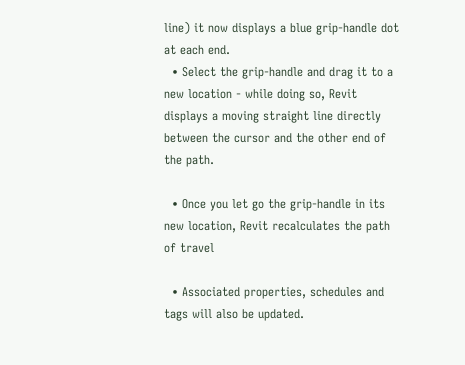line) it now displays a blue grip-handle dot at each end.
  • Select the grip-handle and drag it to a new location - while doing so, Revit displays a moving straight line directly between the cursor and the other end of the path.

  • Once you let go the grip-handle in its new location, Revit recalculates the path of travel

  • Associated properties, schedules and tags will also be updated.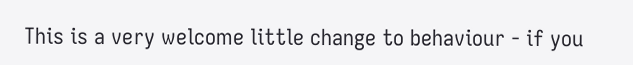This is a very welcome little change to behaviour - if you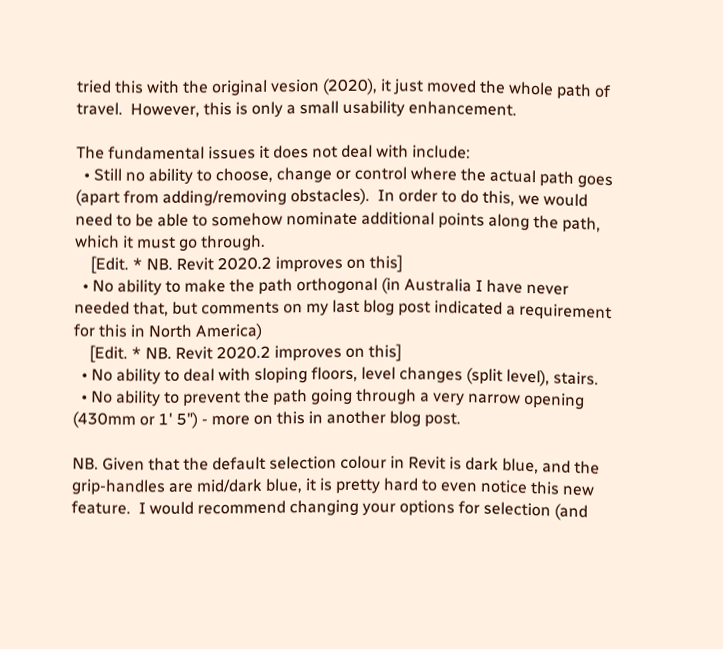tried this with the original vesion (2020), it just moved the whole path of travel.  However, this is only a small usability enhancement.

The fundamental issues it does not deal with include:
  • Still no ability to choose, change or control where the actual path goes (apart from adding/removing obstacles).  In order to do this, we would need to be able to somehow nominate additional points along the path, which it must go through.
    [Edit. * NB. Revit 2020.2 improves on this]
  • No ability to make the path orthogonal (in Australia I have never needed that, but comments on my last blog post indicated a requirement for this in North America)
    [Edit. * NB. Revit 2020.2 improves on this]
  • No ability to deal with sloping floors, level changes (split level), stairs.
  • No ability to prevent the path going through a very narrow opening (430mm or 1' 5") - more on this in another blog post.

NB. Given that the default selection colour in Revit is dark blue, and the grip-handles are mid/dark blue, it is pretty hard to even notice this new feature.  I would recommend changing your options for selection (and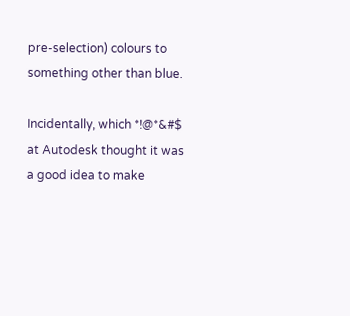pre-selection) colours to something other than blue.

Incidentally, which *!@*&#$ at Autodesk thought it was a good idea to make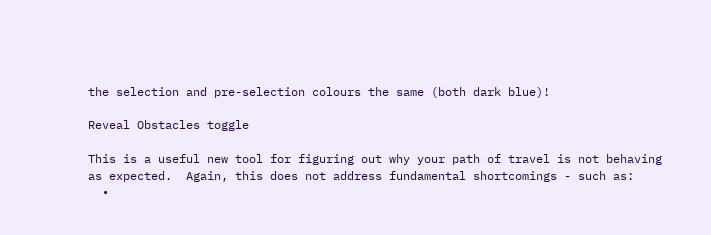the selection and pre-selection colours the same (both dark blue)!

Reveal Obstacles toggle

This is a useful new tool for figuring out why your path of travel is not behaving as expected.  Again, this does not address fundamental shortcomings - such as:
  •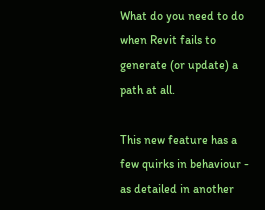What do you need to do when Revit fails to generate (or update) a path at all.

This new feature has a few quirks in behaviour - as detailed in another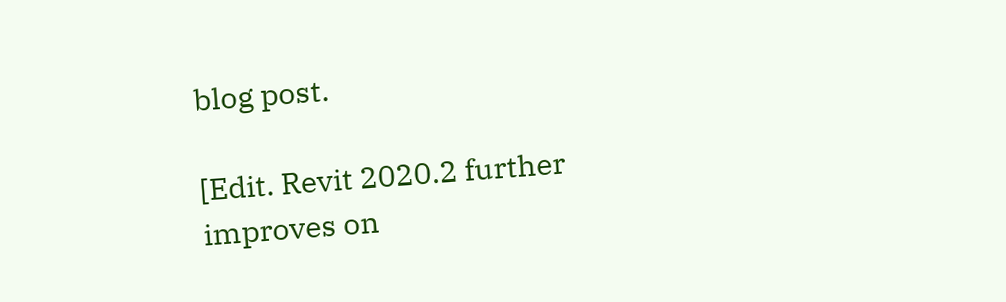blog post.

[Edit. Revit 2020.2 further improves on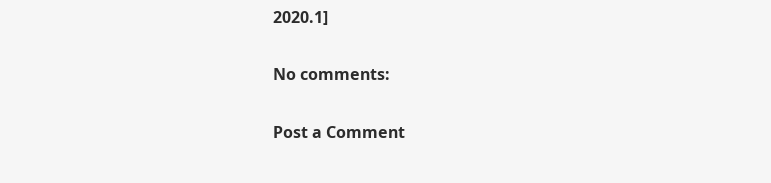2020.1]

No comments:

Post a Comment